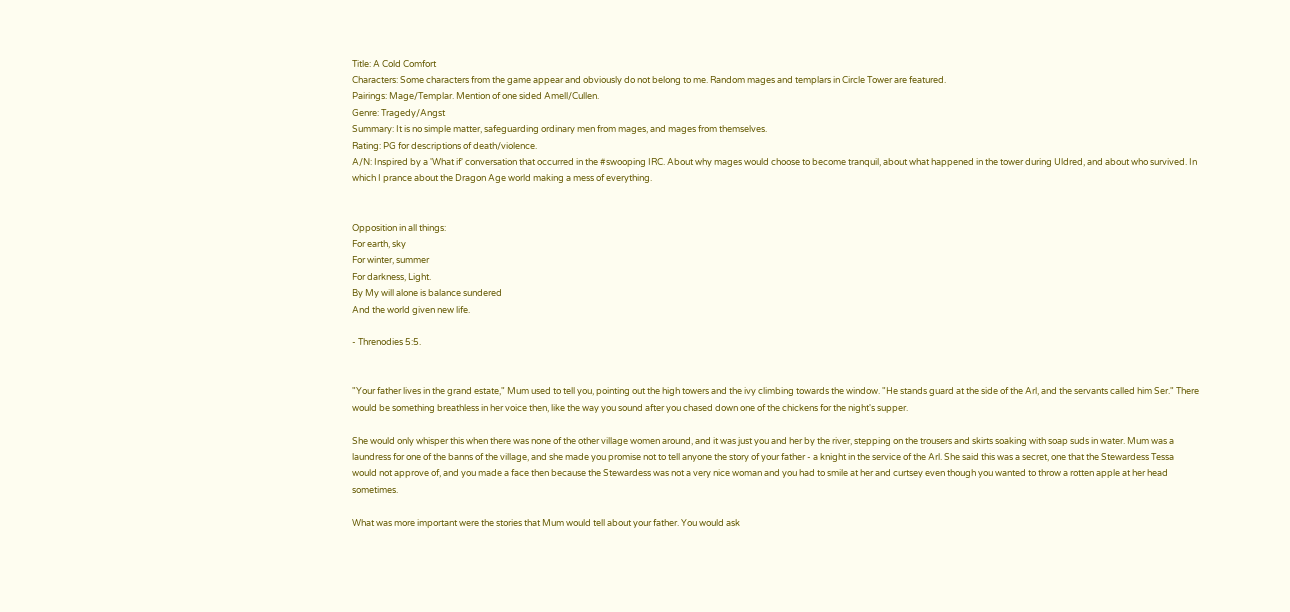Title: A Cold Comfort
Characters: Some characters from the game appear and obviously do not belong to me. Random mages and templars in Circle Tower are featured.
Pairings: Mage/Templar. Mention of one sided Amell/Cullen.
Genre: Tragedy/Angst
Summary: It is no simple matter, safeguarding ordinary men from mages, and mages from themselves.
Rating: PG for descriptions of death/violence.
A/N: Inspired by a 'What if' conversation that occurred in the #swooping IRC. About why mages would choose to become tranquil, about what happened in the tower during Uldred, and about who survived. In which I prance about the Dragon Age world making a mess of everything.


Opposition in all things:
For earth, sky
For winter, summer
For darkness, Light.
By My will alone is balance sundered
And the world given new life.

- Threnodies 5:5.


"Your father lives in the grand estate," Mum used to tell you, pointing out the high towers and the ivy climbing towards the window. "He stands guard at the side of the Arl, and the servants called him Ser." There would be something breathless in her voice then, like the way you sound after you chased down one of the chickens for the night's supper.

She would only whisper this when there was none of the other village women around, and it was just you and her by the river, stepping on the trousers and skirts soaking with soap suds in water. Mum was a laundress for one of the banns of the village, and she made you promise not to tell anyone the story of your father - a knight in the service of the Arl. She said this was a secret, one that the Stewardess Tessa would not approve of, and you made a face then because the Stewardess was not a very nice woman and you had to smile at her and curtsey even though you wanted to throw a rotten apple at her head sometimes.

What was more important were the stories that Mum would tell about your father. You would ask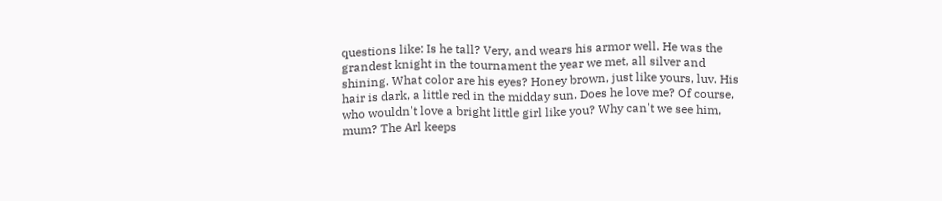questions like: Is he tall? Very, and wears his armor well. He was the grandest knight in the tournament the year we met, all silver and shining. What color are his eyes? Honey brown, just like yours, luv. His hair is dark, a little red in the midday sun. Does he love me? Of course, who wouldn't love a bright little girl like you? Why can't we see him, mum? The Arl keeps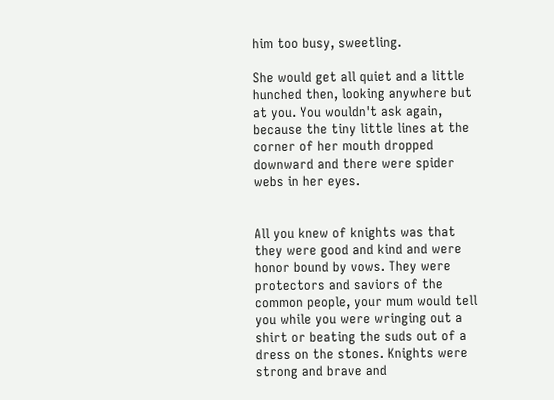him too busy, sweetling.

She would get all quiet and a little hunched then, looking anywhere but at you. You wouldn't ask again, because the tiny little lines at the corner of her mouth dropped downward and there were spider webs in her eyes.


All you knew of knights was that they were good and kind and were honor bound by vows. They were protectors and saviors of the common people, your mum would tell you while you were wringing out a shirt or beating the suds out of a dress on the stones. Knights were strong and brave and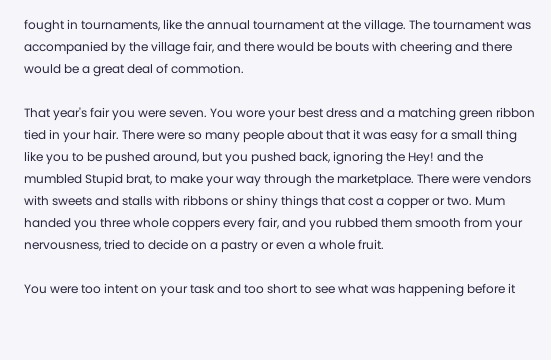fought in tournaments, like the annual tournament at the village. The tournament was accompanied by the village fair, and there would be bouts with cheering and there would be a great deal of commotion.

That year's fair you were seven. You wore your best dress and a matching green ribbon tied in your hair. There were so many people about that it was easy for a small thing like you to be pushed around, but you pushed back, ignoring the Hey! and the mumbled Stupid brat, to make your way through the marketplace. There were vendors with sweets and stalls with ribbons or shiny things that cost a copper or two. Mum handed you three whole coppers every fair, and you rubbed them smooth from your nervousness, tried to decide on a pastry or even a whole fruit.

You were too intent on your task and too short to see what was happening before it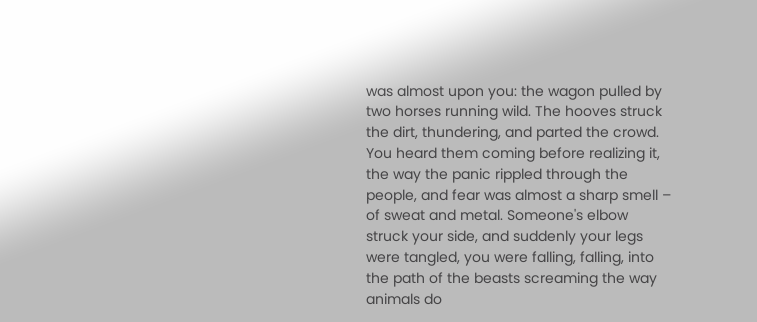was almost upon you: the wagon pulled by two horses running wild. The hooves struck the dirt, thundering, and parted the crowd. You heard them coming before realizing it, the way the panic rippled through the people, and fear was almost a sharp smell – of sweat and metal. Someone's elbow struck your side, and suddenly your legs were tangled, you were falling, falling, into the path of the beasts screaming the way animals do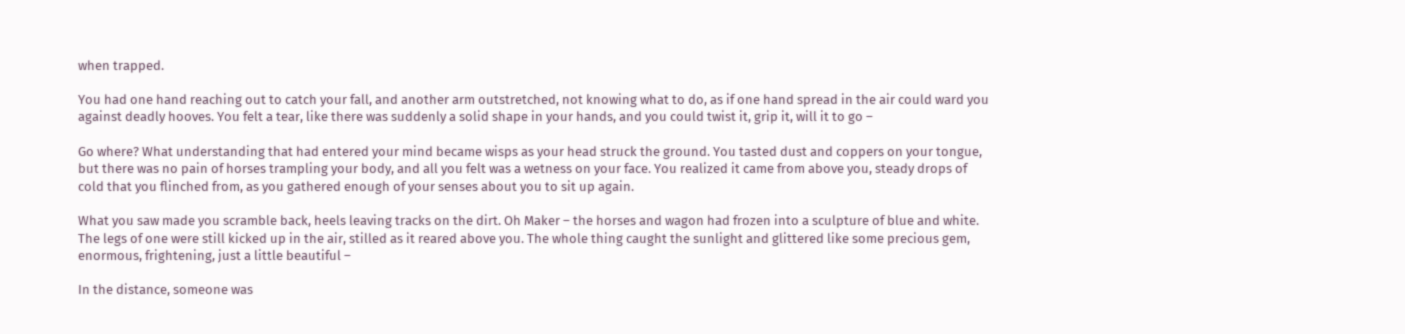when trapped.

You had one hand reaching out to catch your fall, and another arm outstretched, not knowing what to do, as if one hand spread in the air could ward you against deadly hooves. You felt a tear, like there was suddenly a solid shape in your hands, and you could twist it, grip it, will it to go –

Go where? What understanding that had entered your mind became wisps as your head struck the ground. You tasted dust and coppers on your tongue, but there was no pain of horses trampling your body, and all you felt was a wetness on your face. You realized it came from above you, steady drops of cold that you flinched from, as you gathered enough of your senses about you to sit up again.

What you saw made you scramble back, heels leaving tracks on the dirt. Oh Maker – the horses and wagon had frozen into a sculpture of blue and white. The legs of one were still kicked up in the air, stilled as it reared above you. The whole thing caught the sunlight and glittered like some precious gem, enormous, frightening, just a little beautiful –

In the distance, someone was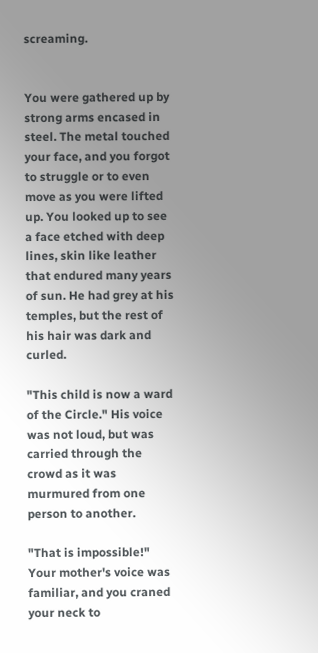screaming.


You were gathered up by strong arms encased in steel. The metal touched your face, and you forgot to struggle or to even move as you were lifted up. You looked up to see a face etched with deep lines, skin like leather that endured many years of sun. He had grey at his temples, but the rest of his hair was dark and curled.

"This child is now a ward of the Circle." His voice was not loud, but was carried through the crowd as it was murmured from one person to another.

"That is impossible!" Your mother's voice was familiar, and you craned your neck to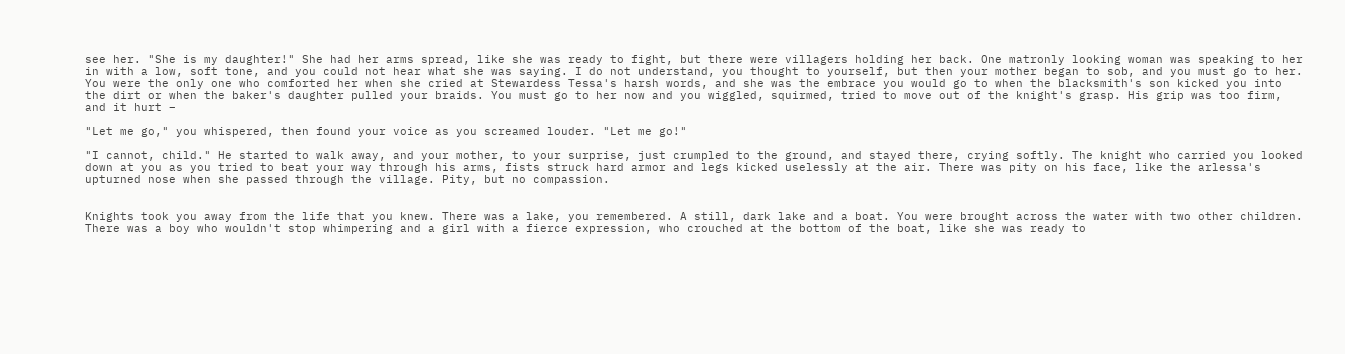see her. "She is my daughter!" She had her arms spread, like she was ready to fight, but there were villagers holding her back. One matronly looking woman was speaking to her in with a low, soft tone, and you could not hear what she was saying. I do not understand, you thought to yourself, but then your mother began to sob, and you must go to her. You were the only one who comforted her when she cried at Stewardess Tessa's harsh words, and she was the embrace you would go to when the blacksmith's son kicked you into the dirt or when the baker's daughter pulled your braids. You must go to her now and you wiggled, squirmed, tried to move out of the knight's grasp. His grip was too firm, and it hurt –

"Let me go," you whispered, then found your voice as you screamed louder. "Let me go!"

"I cannot, child." He started to walk away, and your mother, to your surprise, just crumpled to the ground, and stayed there, crying softly. The knight who carried you looked down at you as you tried to beat your way through his arms, fists struck hard armor and legs kicked uselessly at the air. There was pity on his face, like the arlessa's upturned nose when she passed through the village. Pity, but no compassion.


Knights took you away from the life that you knew. There was a lake, you remembered. A still, dark lake and a boat. You were brought across the water with two other children. There was a boy who wouldn't stop whimpering and a girl with a fierce expression, who crouched at the bottom of the boat, like she was ready to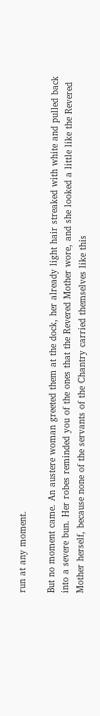run at any moment.

But no moment came. An austere woman greeted them at the dock, her already light hair streaked with white and pulled back into a severe bun. Her robes reminded you of the ones that the Revered Mother wore, and she looked a little like the Revered Mother herself, because none of the servants of the Chantry carried themselves like this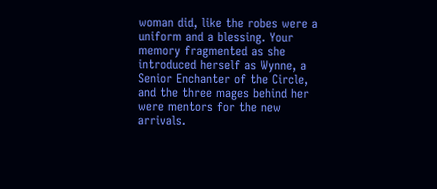woman did, like the robes were a uniform and a blessing. Your memory fragmented as she introduced herself as Wynne, a Senior Enchanter of the Circle, and the three mages behind her were mentors for the new arrivals.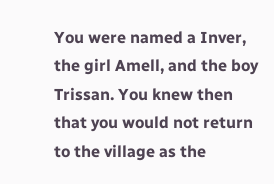You were named a Inver, the girl Amell, and the boy Trissan. You knew then that you would not return to the village as the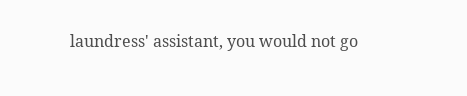laundress' assistant, you would not go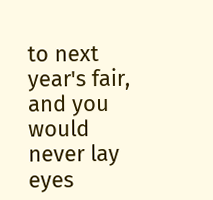to next year's fair, and you would never lay eyes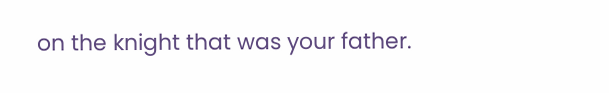on the knight that was your father.